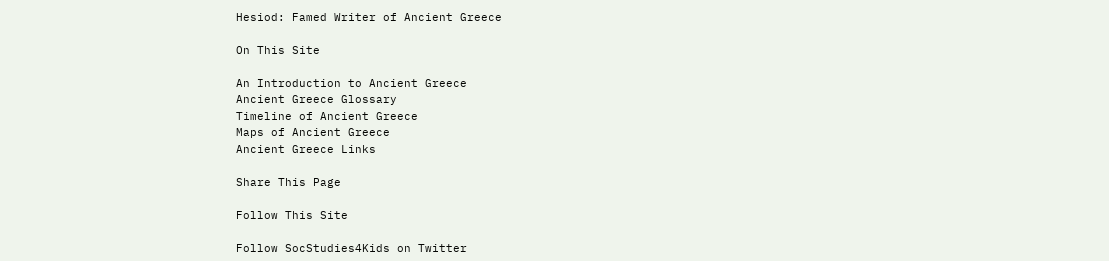Hesiod: Famed Writer of Ancient Greece

On This Site

An Introduction to Ancient Greece
Ancient Greece Glossary
Timeline of Ancient Greece
Maps of Ancient Greece
Ancient Greece Links

Share This Page

Follow This Site

Follow SocStudies4Kids on Twitter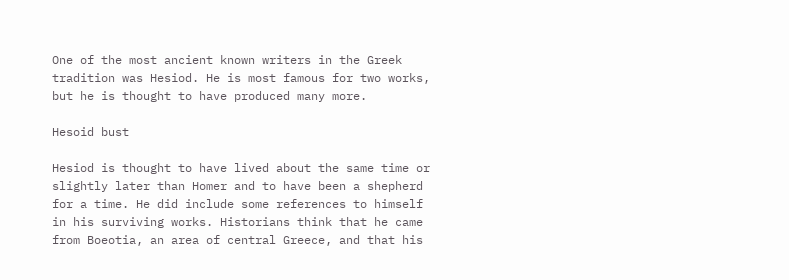One of the most ancient known writers in the Greek tradition was Hesiod. He is most famous for two works, but he is thought to have produced many more.

Hesoid bust

Hesiod is thought to have lived about the same time or slightly later than Homer and to have been a shepherd for a time. He did include some references to himself in his surviving works. Historians think that he came from Boeotia, an area of central Greece, and that his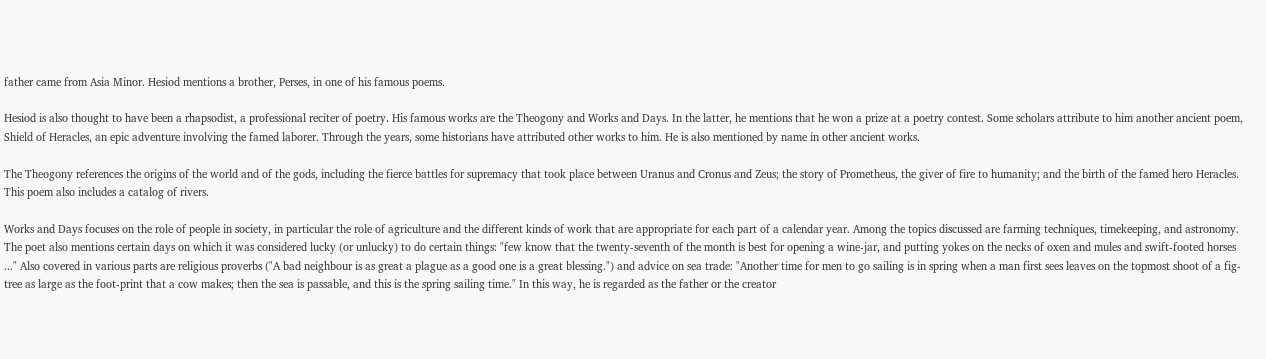father came from Asia Minor. Hesiod mentions a brother, Perses, in one of his famous poems.

Hesiod is also thought to have been a rhapsodist, a professional reciter of poetry. His famous works are the Theogony and Works and Days. In the latter, he mentions that he won a prize at a poetry contest. Some scholars attribute to him another ancient poem, Shield of Heracles, an epic adventure involving the famed laborer. Through the years, some historians have attributed other works to him. He is also mentioned by name in other ancient works.

The Theogony references the origins of the world and of the gods, including the fierce battles for supremacy that took place between Uranus and Cronus and Zeus; the story of Prometheus, the giver of fire to humanity; and the birth of the famed hero Heracles. This poem also includes a catalog of rivers.

Works and Days focuses on the role of people in society, in particular the role of agriculture and the different kinds of work that are appropriate for each part of a calendar year. Among the topics discussed are farming techniques, timekeeping, and astronomy. The poet also mentions certain days on which it was considered lucky (or unlucky) to do certain things: "few know that the twenty-seventh of the month is best for opening a wine-jar, and putting yokes on the necks of oxen and mules and swift-footed horses ..." Also covered in various parts are religious proverbs ("A bad neighbour is as great a plague as a good one is a great blessing.") and advice on sea trade: "Another time for men to go sailing is in spring when a man first sees leaves on the topmost shoot of a fig-tree as large as the foot-print that a cow makes; then the sea is passable, and this is the spring sailing time." In this way, he is regarded as the father or the creator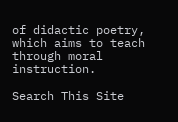of didactic poetry, which aims to teach through moral instruction.

Search This Site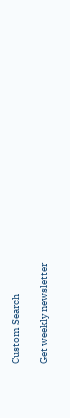Custom Search

Get weekly newsletter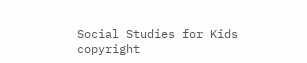Social Studies for Kids
copyright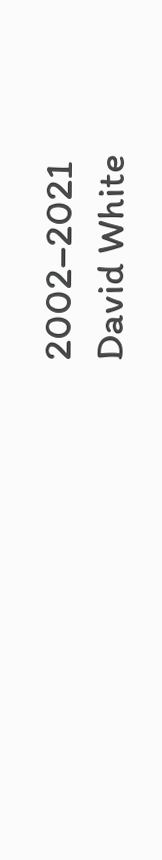2002–2021
David White